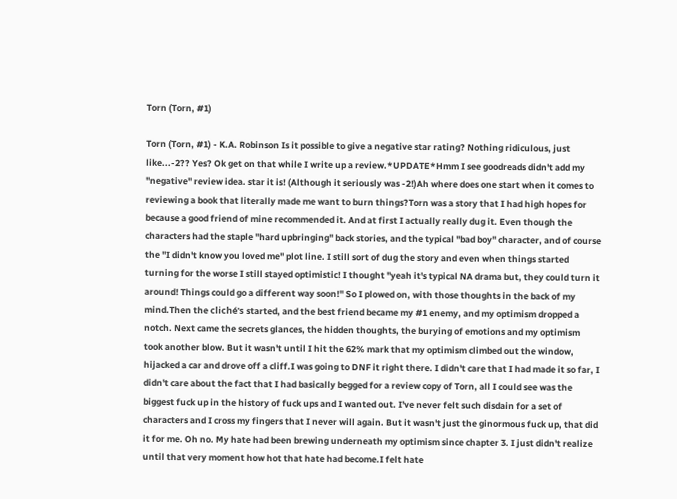Torn (Torn, #1)

Torn (Torn, #1) - K.A. Robinson Is it possible to give a negative star rating? Nothing ridiculous, just like...-2?? Yes? Ok get on that while I write up a review.*UPDATE*Hmm I see goodreads didn't add my "negative" review idea. star it is! (Although it seriously was -2!)Ah where does one start when it comes to reviewing a book that literally made me want to burn things?Torn was a story that I had high hopes for because a good friend of mine recommended it. And at first I actually really dug it. Even though the characters had the staple "hard upbringing" back stories, and the typical "bad boy" character, and of course the "I didn't know you loved me" plot line. I still sort of dug the story and even when things started turning for the worse I still stayed optimistic! I thought "yeah it's typical NA drama but, they could turn it around! Things could go a different way soon!" So I plowed on, with those thoughts in the back of my mind.Then the cliché's started, and the best friend became my #1 enemy, and my optimism dropped a notch. Next came the secrets glances, the hidden thoughts, the burying of emotions and my optimism took another blow. But it wasn't until I hit the 62% mark that my optimism climbed out the window, hijacked a car and drove off a cliff.I was going to DNF it right there. I didn't care that I had made it so far, I didn't care about the fact that I had basically begged for a review copy of Torn, all I could see was the biggest fuck up in the history of fuck ups and I wanted out. I've never felt such disdain for a set of characters and I cross my fingers that I never will again. But it wasn't just the ginormous fuck up, that did it for me. Oh no. My hate had been brewing underneath my optimism since chapter 3. I just didn't realize until that very moment how hot that hate had become.I felt hate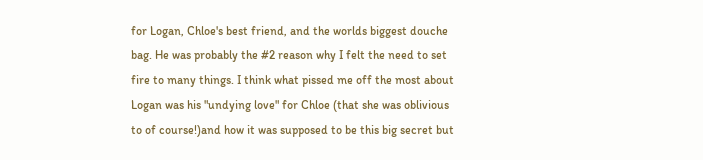for Logan, Chloe's best friend, and the worlds biggest douche bag. He was probably the #2 reason why I felt the need to set fire to many things. I think what pissed me off the most about Logan was his "undying love" for Chloe (that she was oblivious to of course!)and how it was supposed to be this big secret but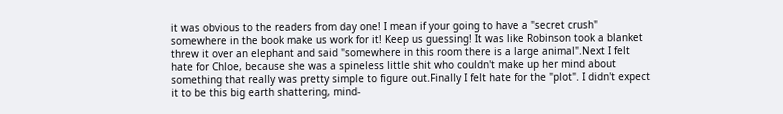it was obvious to the readers from day one! I mean if your going to have a "secret crush" somewhere in the book make us work for it! Keep us guessing! It was like Robinson took a blanket threw it over an elephant and said "somewhere in this room there is a large animal".Next I felt hate for Chloe, because she was a spineless little shit who couldn't make up her mind about something that really was pretty simple to figure out.Finally I felt hate for the "plot". I didn't expect it to be this big earth shattering, mind-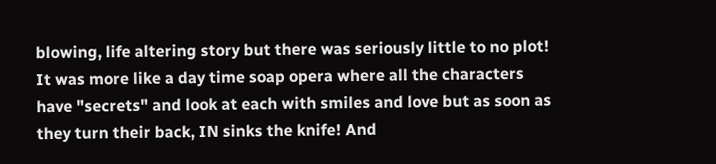blowing, life altering story but there was seriously little to no plot! It was more like a day time soap opera where all the characters have "secrets" and look at each with smiles and love but as soon as they turn their back, IN sinks the knife! And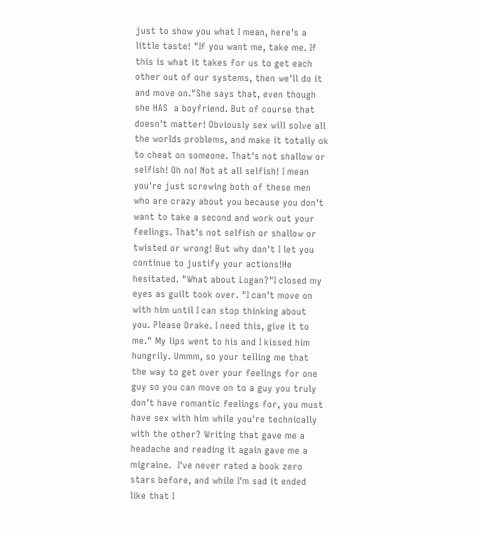just to show you what I mean, here's a little taste! "If you want me, take me. If this is what it takes for us to get each other out of our systems, then we'll do it and move on."She says that, even though she HAS  a boyfriend. But of course that doesn't matter! Obviously sex will solve all the worlds problems, and make it totally ok to cheat on someone. That's not shallow or selfish! Oh no! Not at all selfish! I mean you're just screwing both of these men who are crazy about you because you don't want to take a second and work out your feelings. That's not selfish or shallow or twisted or wrong! But why don't I let you continue to justify your actions!He hesitated. "What about Logan?"I closed my eyes as guilt took over. "I can't move on with him until I can stop thinking about you. Please Drake. I need this, give it to me." My lips went to his and I kissed him hungrily. Ummm, so your telling me that the way to get over your feelings for one guy so you can move on to a guy you truly don't have romantic feelings for, you must have sex with him while you're technically with the other? Writing that gave me a headache and reading it again gave me a migraine.  I've never rated a book zero stars before, and while I'm sad it ended like that I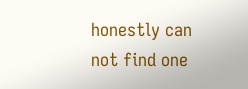honestly can not find one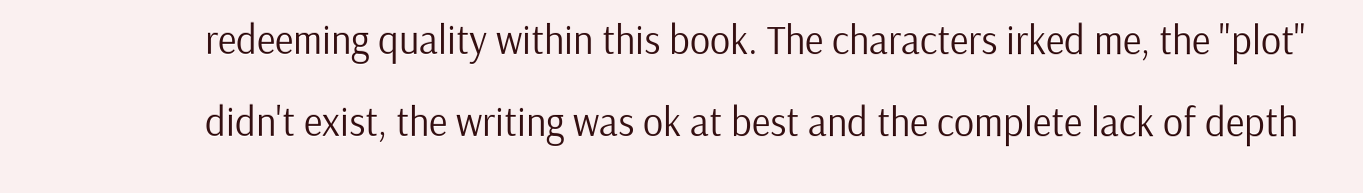redeeming quality within this book. The characters irked me, the "plot" didn't exist, the writing was ok at best and the complete lack of depth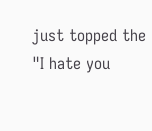just topped the "I hate you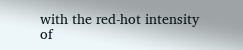with the red-hot intensity of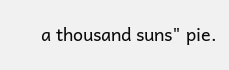a thousand suns" pie.